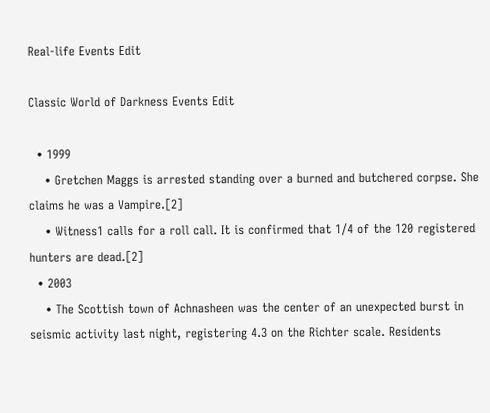Real-life Events Edit

Classic World of Darkness Events Edit

  • 1999
    • Gretchen Maggs is arrested standing over a burned and butchered corpse. She claims he was a Vampire.[2]
    • Witness1 calls for a roll call. It is confirmed that 1/4 of the 120 registered hunters are dead.[2]
  • 2003
    • The Scottish town of Achnasheen was the center of an unexpected burst in seismic activity last night, registering 4.3 on the Richter scale. Residents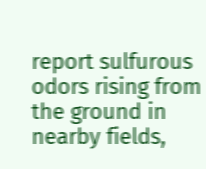report sulfurous odors rising from the ground in nearby fields,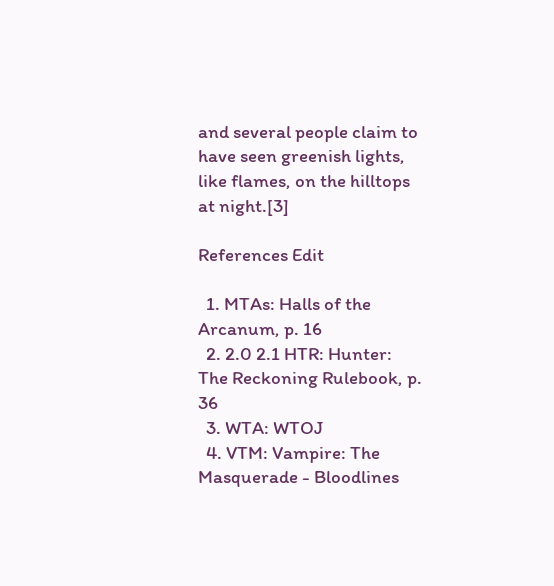and several people claim to have seen greenish lights, like flames, on the hilltops at night.[3]

References Edit

  1. MTAs: Halls of the Arcanum, p. 16
  2. 2.0 2.1 HTR: Hunter: The Reckoning Rulebook, p. 36
  3. WTA: WTOJ
  4. VTM: Vampire: The Masquerade - Bloodlines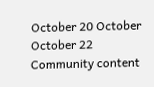October 20 October October 22
Community content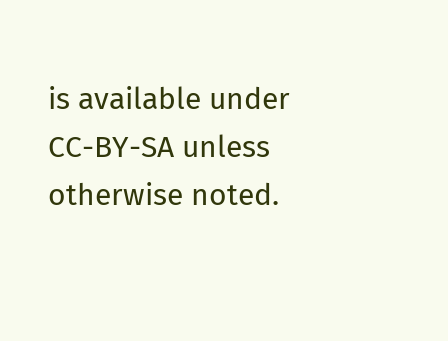is available under CC-BY-SA unless otherwise noted.